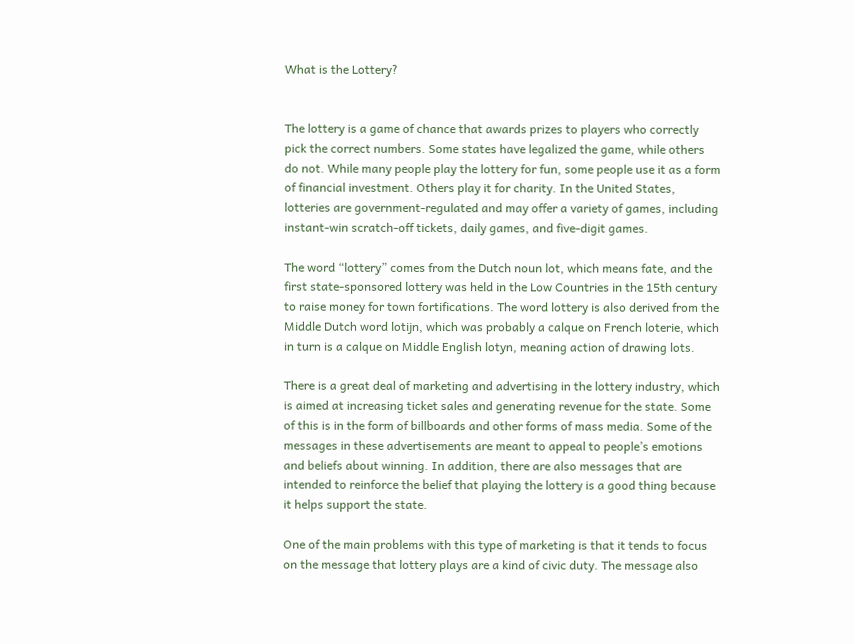What is the Lottery?


The lottery is a game of chance that awards prizes to players who correctly pick the correct numbers. Some states have legalized the game, while others do not. While many people play the lottery for fun, some people use it as a form of financial investment. Others play it for charity. In the United States, lotteries are government-regulated and may offer a variety of games, including instant-win scratch-off tickets, daily games, and five-digit games.

The word “lottery” comes from the Dutch noun lot, which means fate, and the first state-sponsored lottery was held in the Low Countries in the 15th century to raise money for town fortifications. The word lottery is also derived from the Middle Dutch word lotijn, which was probably a calque on French loterie, which in turn is a calque on Middle English lotyn, meaning action of drawing lots.

There is a great deal of marketing and advertising in the lottery industry, which is aimed at increasing ticket sales and generating revenue for the state. Some of this is in the form of billboards and other forms of mass media. Some of the messages in these advertisements are meant to appeal to people’s emotions and beliefs about winning. In addition, there are also messages that are intended to reinforce the belief that playing the lottery is a good thing because it helps support the state.

One of the main problems with this type of marketing is that it tends to focus on the message that lottery plays are a kind of civic duty. The message also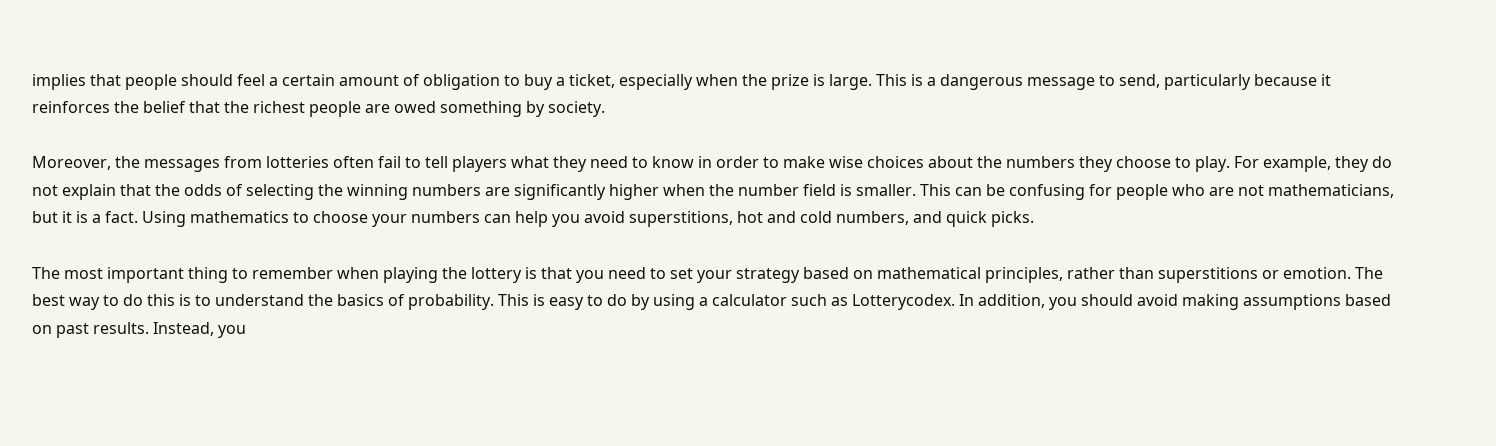implies that people should feel a certain amount of obligation to buy a ticket, especially when the prize is large. This is a dangerous message to send, particularly because it reinforces the belief that the richest people are owed something by society.

Moreover, the messages from lotteries often fail to tell players what they need to know in order to make wise choices about the numbers they choose to play. For example, they do not explain that the odds of selecting the winning numbers are significantly higher when the number field is smaller. This can be confusing for people who are not mathematicians, but it is a fact. Using mathematics to choose your numbers can help you avoid superstitions, hot and cold numbers, and quick picks.

The most important thing to remember when playing the lottery is that you need to set your strategy based on mathematical principles, rather than superstitions or emotion. The best way to do this is to understand the basics of probability. This is easy to do by using a calculator such as Lotterycodex. In addition, you should avoid making assumptions based on past results. Instead, you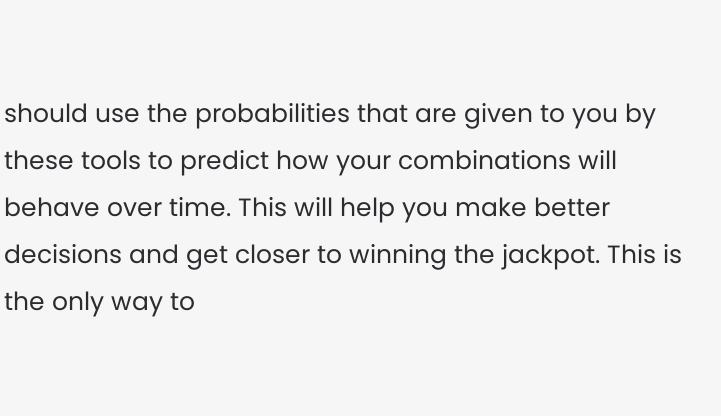should use the probabilities that are given to you by these tools to predict how your combinations will behave over time. This will help you make better decisions and get closer to winning the jackpot. This is the only way to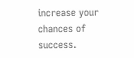increase your chances of success.